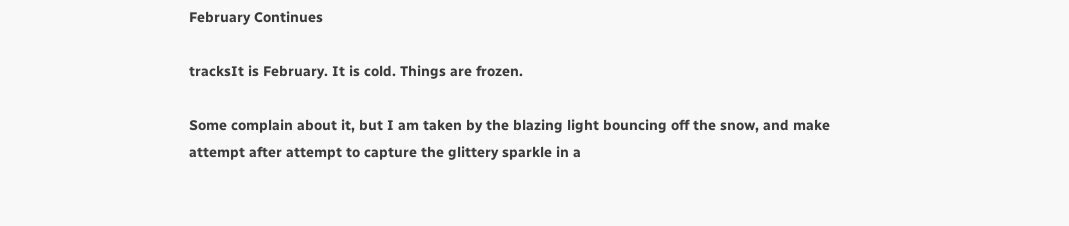February Continues

tracksIt is February. It is cold. Things are frozen.

Some complain about it, but I am taken by the blazing light bouncing off the snow, and make attempt after attempt to capture the glittery sparkle in a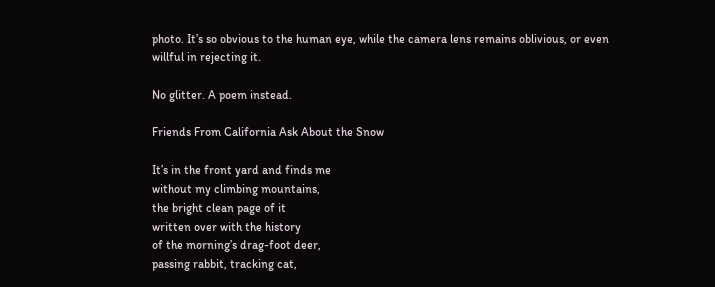photo. It’s so obvious to the human eye, while the camera lens remains oblivious, or even willful in rejecting it.

No glitter. A poem instead.

Friends From California Ask About the Snow

It’s in the front yard and finds me
without my climbing mountains,
the bright clean page of it
written over with the history
of the morning’s drag-foot deer,
passing rabbit, tracking cat,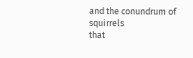and the conundrum of squirrels
that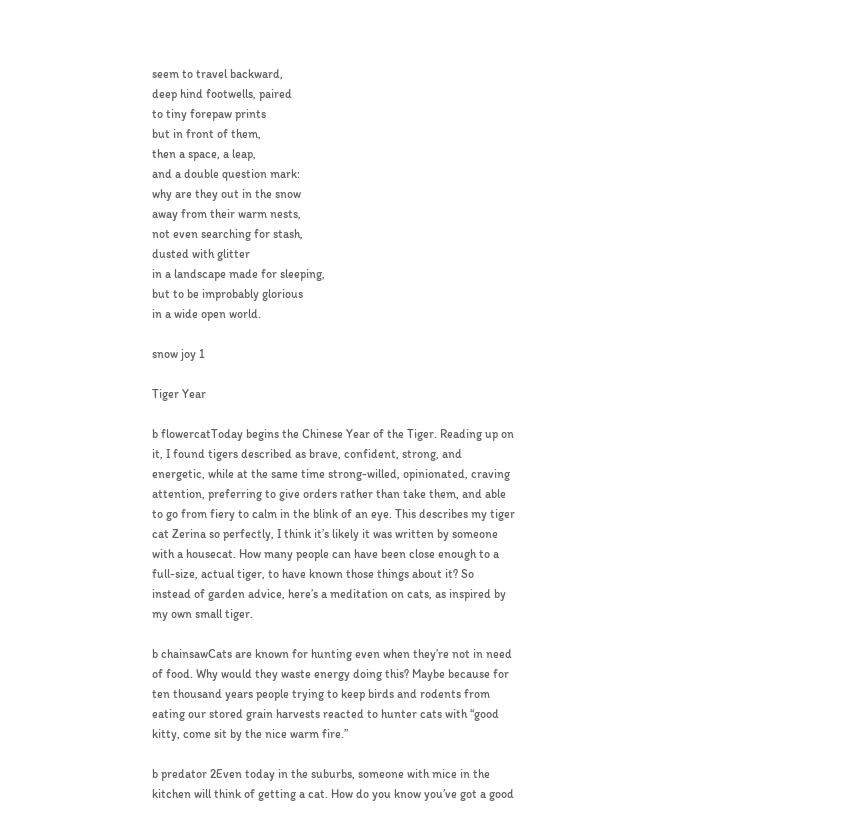seem to travel backward,
deep hind footwells, paired
to tiny forepaw prints
but in front of them,
then a space, a leap,
and a double question mark:
why are they out in the snow
away from their warm nests,
not even searching for stash,
dusted with glitter
in a landscape made for sleeping,
but to be improbably glorious
in a wide open world.

snow joy 1

Tiger Year

b flowercatToday begins the Chinese Year of the Tiger. Reading up on it, I found tigers described as brave, confident, strong, and energetic, while at the same time strong-willed, opinionated, craving attention, preferring to give orders rather than take them, and able to go from fiery to calm in the blink of an eye. This describes my tiger cat Zerina so perfectly, I think it’s likely it was written by someone with a housecat. How many people can have been close enough to a full-size, actual tiger, to have known those things about it? So instead of garden advice, here’s a meditation on cats, as inspired by my own small tiger.

b chainsawCats are known for hunting even when they’re not in need of food. Why would they waste energy doing this? Maybe because for ten thousand years people trying to keep birds and rodents from eating our stored grain harvests reacted to hunter cats with “good kitty, come sit by the nice warm fire.”

b predator 2Even today in the suburbs, someone with mice in the kitchen will think of getting a cat. How do you know you’ve got a good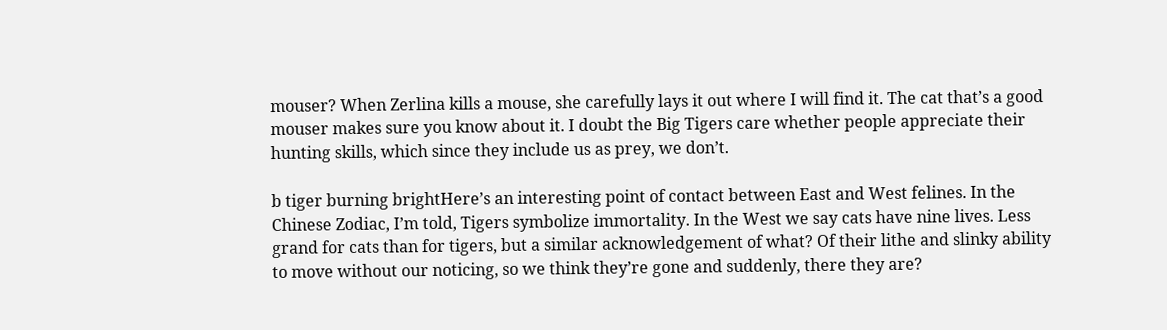mouser? When Zerlina kills a mouse, she carefully lays it out where I will find it. The cat that’s a good mouser makes sure you know about it. I doubt the Big Tigers care whether people appreciate their hunting skills, which since they include us as prey, we don’t.

b tiger burning brightHere’s an interesting point of contact between East and West felines. In the Chinese Zodiac, I’m told, Tigers symbolize immortality. In the West we say cats have nine lives. Less grand for cats than for tigers, but a similar acknowledgement of what? Of their lithe and slinky ability to move without our noticing, so we think they’re gone and suddenly, there they are?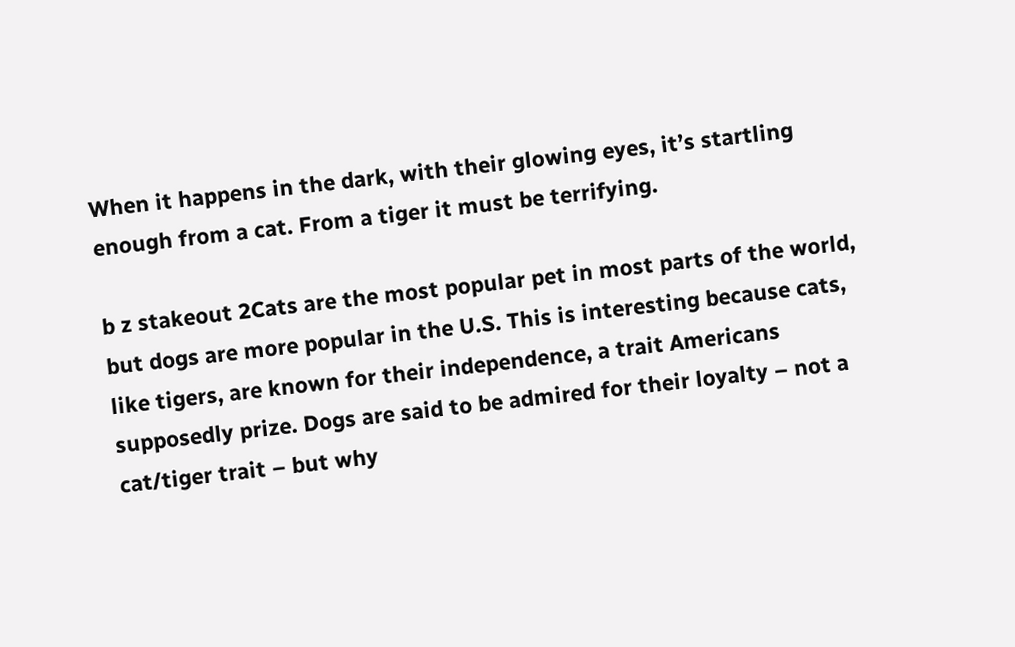When it happens in the dark, with their glowing eyes, it’s startling enough from a cat. From a tiger it must be terrifying.

b z stakeout 2Cats are the most popular pet in most parts of the world, but dogs are more popular in the U.S. This is interesting because cats, like tigers, are known for their independence, a trait Americans supposedly prize. Dogs are said to be admired for their loyalty – not a cat/tiger trait – but why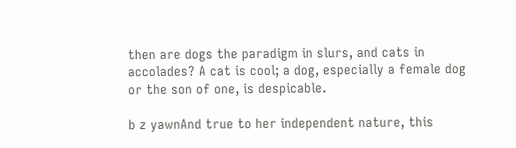then are dogs the paradigm in slurs, and cats in accolades? A cat is cool; a dog, especially a female dog or the son of one, is despicable.

b z yawnAnd true to her independent nature, this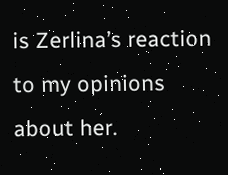is Zerlina’s reaction to my opinions about her.